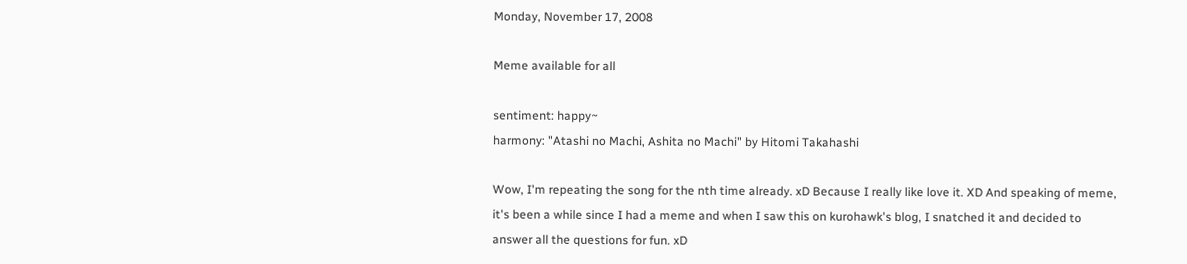Monday, November 17, 2008

Meme available for all

sentiment: happy~
harmony: "Atashi no Machi, Ashita no Machi" by Hitomi Takahashi

Wow, I'm repeating the song for the nth time already. xD Because I really like love it. XD And speaking of meme, it's been a while since I had a meme and when I saw this on kurohawk's blog, I snatched it and decided to answer all the questions for fun. xD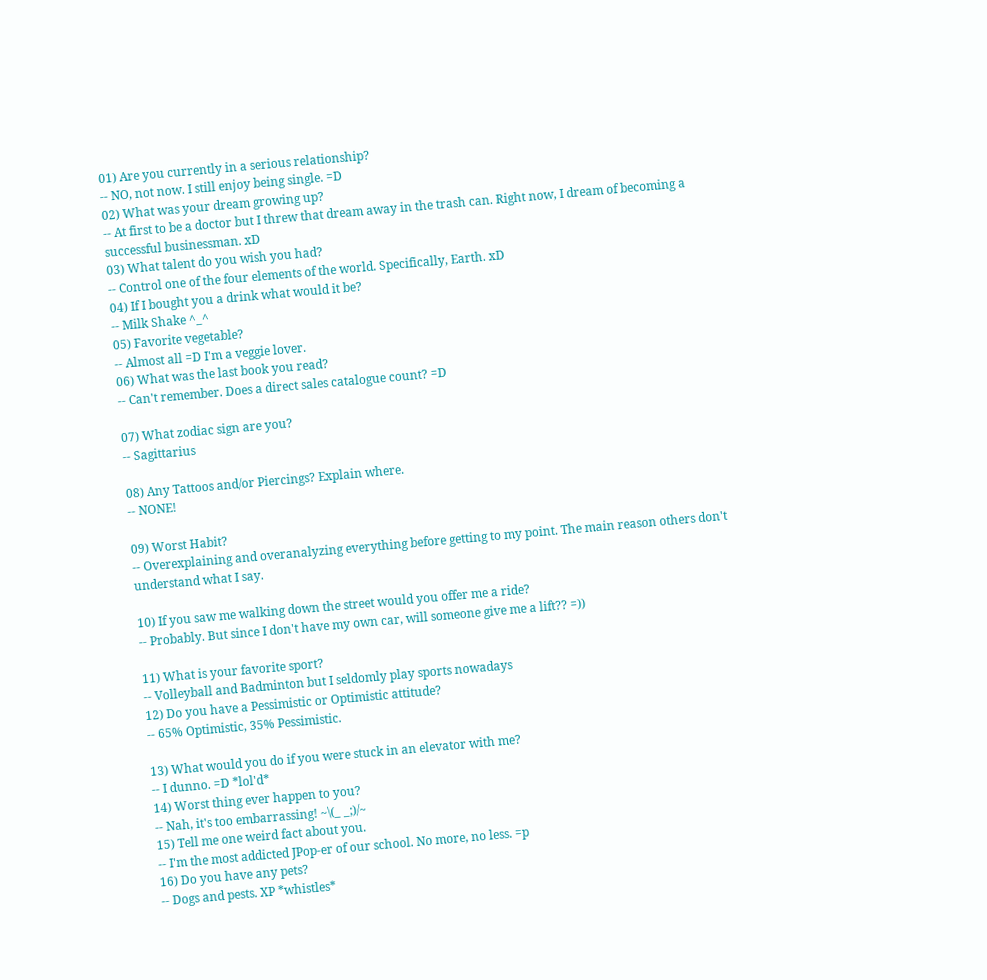01) Are you currently in a serious relationship?
-- NO, not now. I still enjoy being single. =D
02) What was your dream growing up?
-- At first to be a doctor but I threw that dream away in the trash can. Right now, I dream of becoming a successful businessman. xD
03) What talent do you wish you had?
-- Control one of the four elements of the world. Specifically, Earth. xD
04) If I bought you a drink what would it be?
-- Milk Shake ^_^
05) Favorite vegetable?
-- Almost all =D I'm a veggie lover.
06) What was the last book you read?
-- Can't remember. Does a direct sales catalogue count? =D

07) What zodiac sign are you?
-- Sagittarius

08) Any Tattoos and/or Piercings? Explain where.
-- NONE!

09) Worst Habit?
-- Overexplaining and overanalyzing everything before getting to my point. The main reason others don't understand what I say.

10) If you saw me walking down the street would you offer me a ride?
-- Probably. But since I don't have my own car, will someone give me a lift?? =))

11) What is your favorite sport?
-- Volleyball and Badminton but I seldomly play sports nowadays
12) Do you have a Pessimistic or Optimistic attitude?
-- 65% Optimistic, 35% Pessimistic.

13) What would you do if you were stuck in an elevator with me?
-- I dunno. =D *lol'd*
14) Worst thing ever happen to you?
-- Nah, it's too embarrassing! ~\(_ _;)/~
15) Tell me one weird fact about you.
-- I'm the most addicted JPop-er of our school. No more, no less. =p
16) Do you have any pets?
-- Dogs and pests. XP *whistles*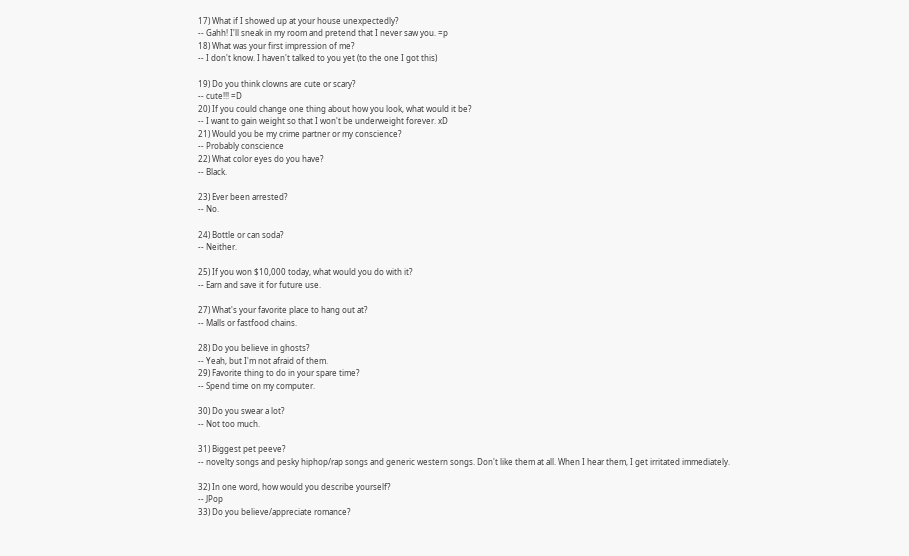17) What if I showed up at your house unexpectedly?
-- Gahh! I'll sneak in my room and pretend that I never saw you. =p
18) What was your first impression of me?
-- I don't know. I haven't talked to you yet (to the one I got this)

19) Do you think clowns are cute or scary?
-- cute!!! =D
20) If you could change one thing about how you look, what would it be?
-- I want to gain weight so that I won't be underweight forever. xD
21) Would you be my crime partner or my conscience?
-- Probably conscience
22) What color eyes do you have?
-- Black.

23) Ever been arrested?
-- No.

24) Bottle or can soda?
-- Neither.

25) If you won $10,000 today, what would you do with it?
-- Earn and save it for future use.

27) What's your favorite place to hang out at?
-- Malls or fastfood chains.

28) Do you believe in ghosts?
-- Yeah, but I'm not afraid of them.
29) Favorite thing to do in your spare time?
-- Spend time on my computer.

30) Do you swear a lot?
-- Not too much.

31) Biggest pet peeve?
-- novelty songs and pesky hiphop/rap songs and generic western songs. Don't like them at all. When I hear them, I get irritated immediately.

32) In one word, how would you describe yourself?
-- JPop
33) Do you believe/appreciate romance?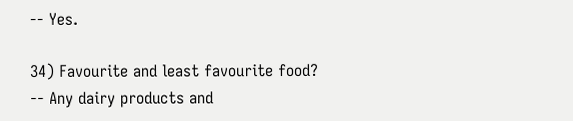-- Yes.

34) Favourite and least favourite food?
-- Any dairy products and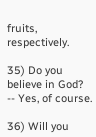fruits, respectively.

35) Do you believe in God?
-- Yes, of course.

36) Will you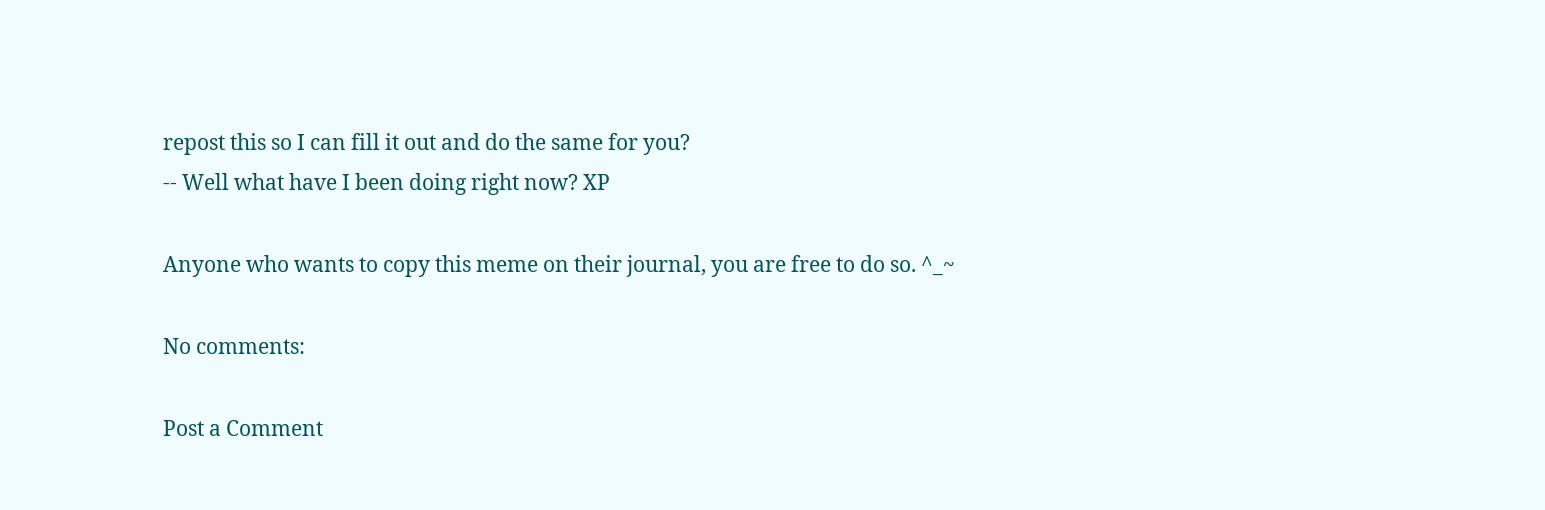repost this so I can fill it out and do the same for you?
-- Well what have I been doing right now? XP

Anyone who wants to copy this meme on their journal, you are free to do so. ^_~

No comments:

Post a Comment